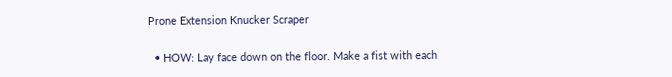Prone Extension Knucker Scraper

  • HOW: Lay face down on the floor. Make a fist with each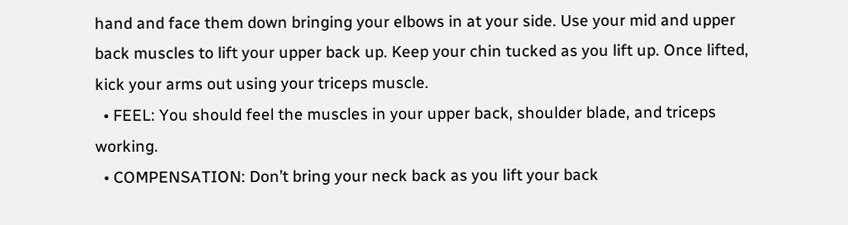hand and face them down bringing your elbows in at your side. Use your mid and upper back muscles to lift your upper back up. Keep your chin tucked as you lift up. Once lifted, kick your arms out using your triceps muscle.
  • FEEL: You should feel the muscles in your upper back, shoulder blade, and triceps working.
  • COMPENSATION: Don’t bring your neck back as you lift your back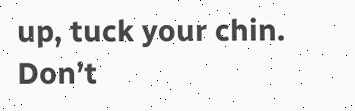up, tuck your chin. Don’t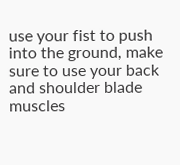use your fist to push into the ground, make sure to use your back and shoulder blade muscles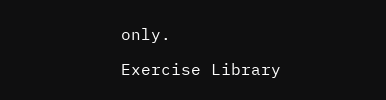only.

Exercise Library